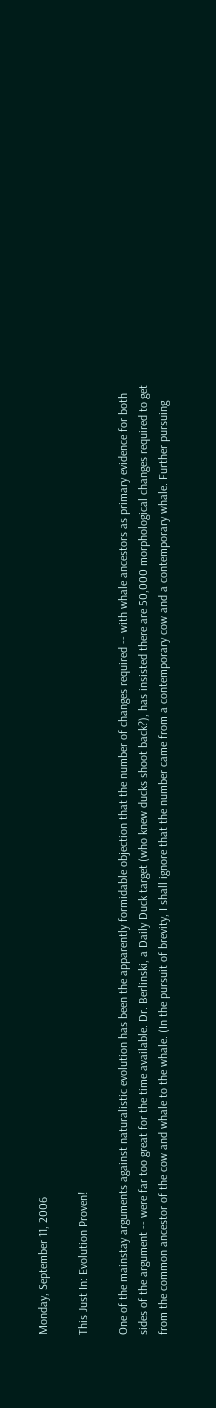Monday, September 11, 2006

This Just In: Evolution Proven!

One of the mainstay arguments against naturalistic evolution has been the apparently formidable objection that the number of changes required -- with whale ancestors as primary evidence for both sides of the argument -- were far too great for the time available. Dr. Berlinski, a Daily Duck target (who knew ducks shoot back?), has insisted there are 50,000 morphological changes required to get from the common ancestor of the cow and whale to the whale. (In the pursuit of brevity, I shall ignore that the number came from a contemporary cow and a contemporary whale. Further pursuing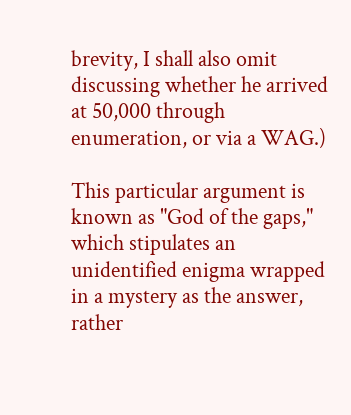brevity, I shall also omit discussing whether he arrived at 50,000 through enumeration, or via a WAG.)

This particular argument is known as "God of the gaps," which stipulates an unidentified enigma wrapped in a mystery as the answer, rather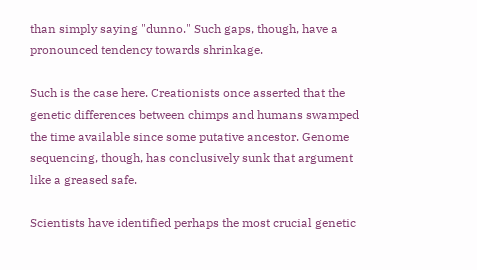than simply saying "dunno." Such gaps, though, have a pronounced tendency towards shrinkage.

Such is the case here. Creationists once asserted that the genetic differences between chimps and humans swamped the time available since some putative ancestor. Genome sequencing, though, has conclusively sunk that argument like a greased safe.

Scientists have identified perhaps the most crucial genetic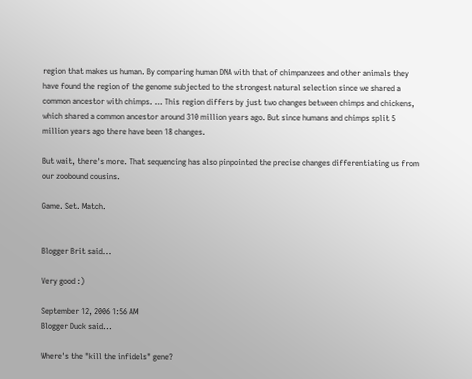region that makes us human. By comparing human DNA with that of chimpanzees and other animals they have found the region of the genome subjected to the strongest natural selection since we shared a common ancestor with chimps. … This region differs by just two changes between chimps and chickens, which shared a common ancestor around 310 million years ago. But since humans and chimps split 5 million years ago there have been 18 changes.

But wait, there's more. That sequencing has also pinpointed the precise changes differentiating us from our zoobound cousins.

Game. Set. Match.


Blogger Brit said...

Very good :)

September 12, 2006 1:56 AM
Blogger Duck said...

Where's the "kill the infidels" gene?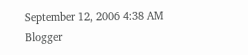September 12, 2006 4:38 AM
Blogger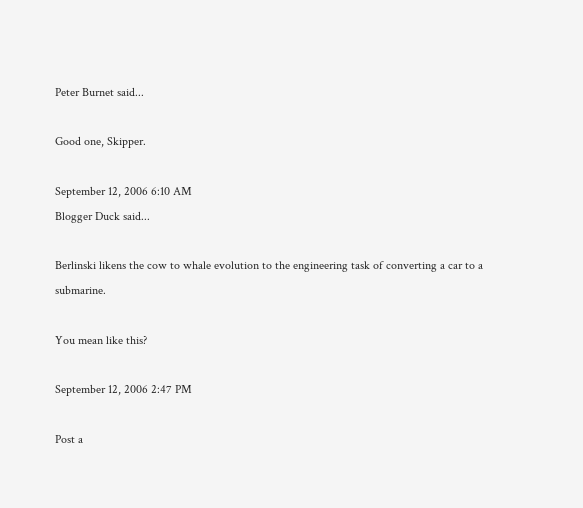Peter Burnet said...

Good one, Skipper.

September 12, 2006 6:10 AM
Blogger Duck said...

Berlinski likens the cow to whale evolution to the engineering task of converting a car to a submarine.

You mean like this?

September 12, 2006 2:47 PM

Post a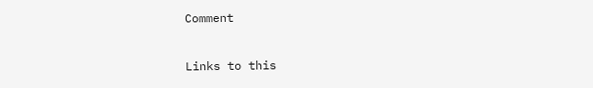Comment

Links to this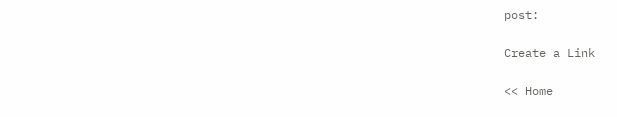post:

Create a Link

<< Home